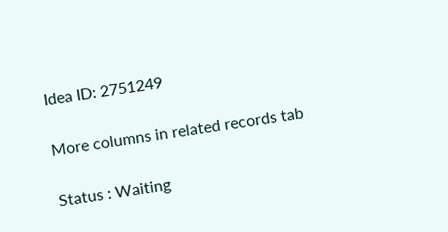Idea ID: 2751249

More columns in related records tab

Status : Waiting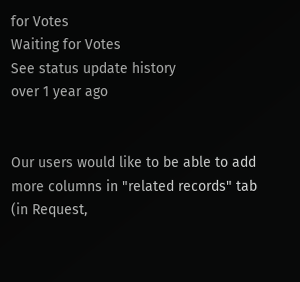for Votes
Waiting for Votes
See status update history
over 1 year ago


Our users would like to be able to add more columns in "related records" tab (in Request,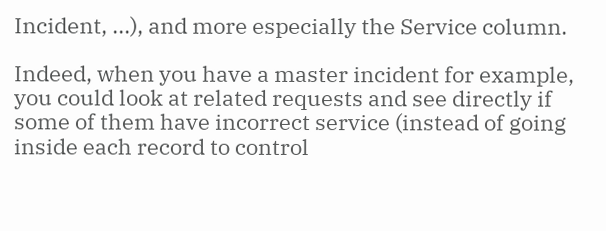Incident, ...), and more especially the Service column.

Indeed, when you have a master incident for example, you could look at related requests and see directly if some of them have incorrect service (instead of going inside each record to control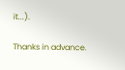it...).

Thanks in advance.